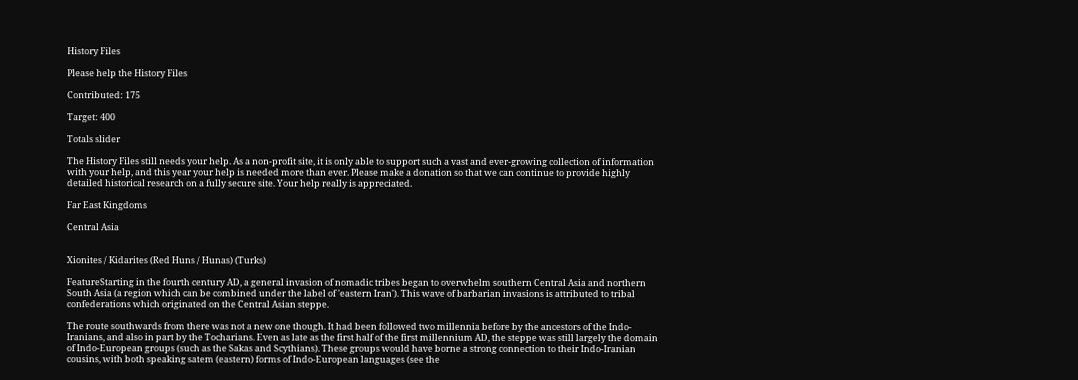History Files

Please help the History Files

Contributed: 175

Target: 400

Totals slider

The History Files still needs your help. As a non-profit site, it is only able to support such a vast and ever-growing collection of information with your help, and this year your help is needed more than ever. Please make a donation so that we can continue to provide highly detailed historical research on a fully secure site. Your help really is appreciated.

Far East Kingdoms

Central Asia


Xionites / Kidarites (Red Huns / Hunas) (Turks)

FeatureStarting in the fourth century AD, a general invasion of nomadic tribes began to overwhelm southern Central Asia and northern South Asia (a region which can be combined under the label of 'eastern Iran'). This wave of barbarian invasions is attributed to tribal confederations which originated on the Central Asian steppe.

The route southwards from there was not a new one though. It had been followed two millennia before by the ancestors of the Indo-Iranians, and also in part by the Tocharians. Even as late as the first half of the first millennium AD, the steppe was still largely the domain of Indo-European groups (such as the Sakas and Scythians). These groups would have borne a strong connection to their Indo-Iranian cousins, with both speaking satem (eastern) forms of Indo-European languages (see the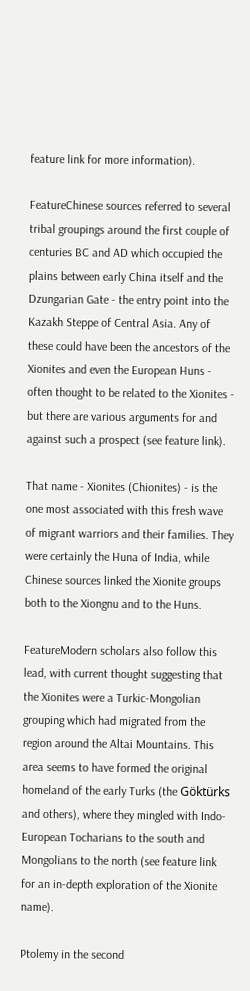feature link for more information).

FeatureChinese sources referred to several tribal groupings around the first couple of centuries BC and AD which occupied the plains between early China itself and the Dzungarian Gate - the entry point into the Kazakh Steppe of Central Asia. Any of these could have been the ancestors of the Xionites and even the European Huns - often thought to be related to the Xionites - but there are various arguments for and against such a prospect (see feature link).

That name - Xionites (Chionites) - is the one most associated with this fresh wave of migrant warriors and their families. They were certainly the Huna of India, while Chinese sources linked the Xionite groups both to the Xiongnu and to the Huns.

FeatureModern scholars also follow this lead, with current thought suggesting that the Xionites were a Turkic-Mongolian grouping which had migrated from the region around the Altai Mountains. This area seems to have formed the original homeland of the early Turks (the Göktürks and others), where they mingled with Indo-European Tocharians to the south and Mongolians to the north (see feature link for an in-depth exploration of the Xionite name).

Ptolemy in the second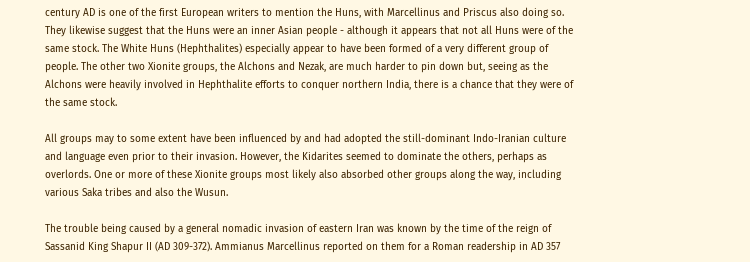century AD is one of the first European writers to mention the Huns, with Marcellinus and Priscus also doing so. They likewise suggest that the Huns were an inner Asian people - although it appears that not all Huns were of the same stock. The White Huns (Hephthalites) especially appear to have been formed of a very different group of people. The other two Xionite groups, the Alchons and Nezak, are much harder to pin down but, seeing as the Alchons were heavily involved in Hephthalite efforts to conquer northern India, there is a chance that they were of the same stock.

All groups may to some extent have been influenced by and had adopted the still-dominant Indo-Iranian culture and language even prior to their invasion. However, the Kidarites seemed to dominate the others, perhaps as overlords. One or more of these Xionite groups most likely also absorbed other groups along the way, including various Saka tribes and also the Wusun.

The trouble being caused by a general nomadic invasion of eastern Iran was known by the time of the reign of Sassanid King Shapur II (AD 309-372). Ammianus Marcellinus reported on them for a Roman readership in AD 357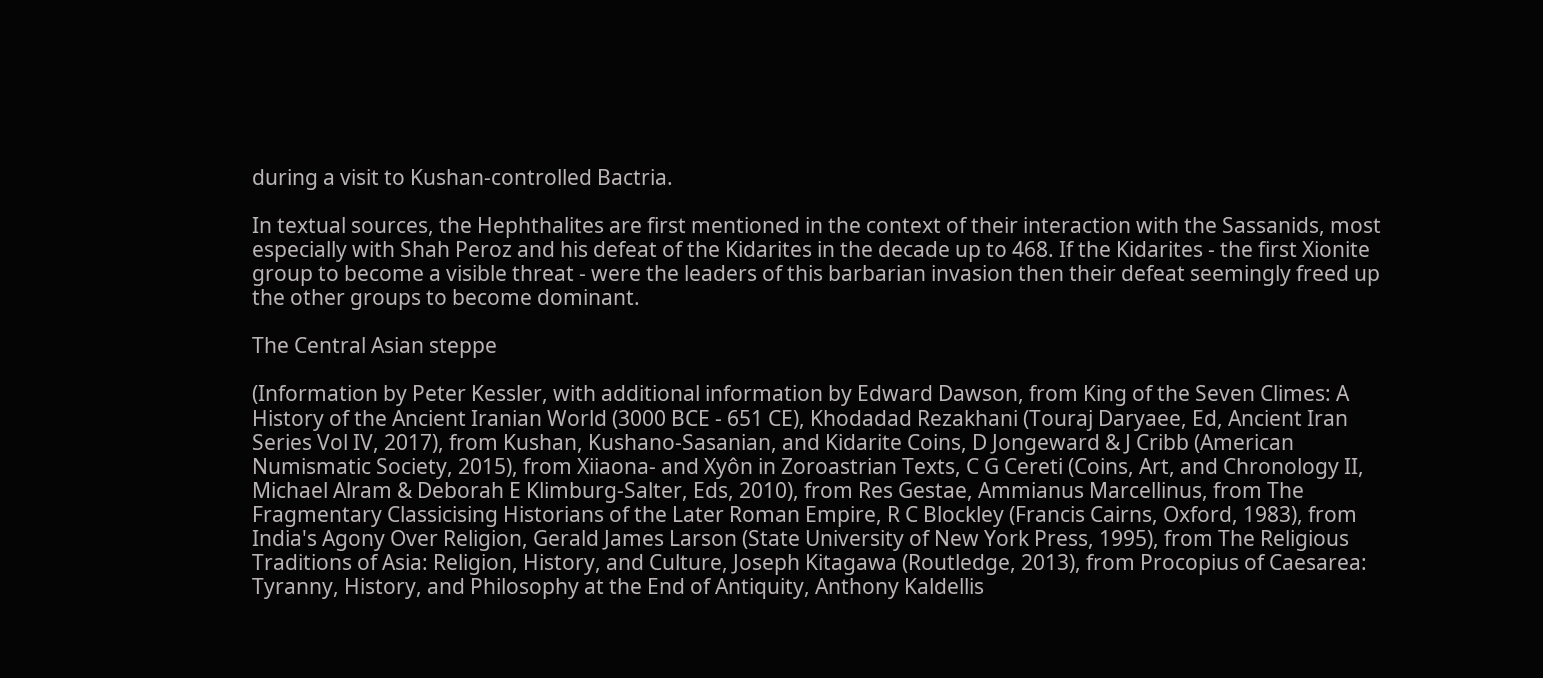during a visit to Kushan-controlled Bactria.

In textual sources, the Hephthalites are first mentioned in the context of their interaction with the Sassanids, most especially with Shah Peroz and his defeat of the Kidarites in the decade up to 468. If the Kidarites - the first Xionite group to become a visible threat - were the leaders of this barbarian invasion then their defeat seemingly freed up the other groups to become dominant.

The Central Asian steppe

(Information by Peter Kessler, with additional information by Edward Dawson, from King of the Seven Climes: A History of the Ancient Iranian World (3000 BCE - 651 CE), Khodadad Rezakhani (Touraj Daryaee, Ed, Ancient Iran Series Vol IV, 2017), from Kushan, Kushano-Sasanian, and Kidarite Coins, D Jongeward & J Cribb (American Numismatic Society, 2015), from Xiiaona- and Xyôn in Zoroastrian Texts, C G Cereti (Coins, Art, and Chronology II, Michael Alram & Deborah E Klimburg-Salter, Eds, 2010), from Res Gestae, Ammianus Marcellinus, from The Fragmentary Classicising Historians of the Later Roman Empire, R C Blockley (Francis Cairns, Oxford, 1983), from India's Agony Over Religion, Gerald James Larson (State University of New York Press, 1995), from The Religious Traditions of Asia: Religion, History, and Culture, Joseph Kitagawa (Routledge, 2013), from Procopius of Caesarea: Tyranny, History, and Philosophy at the End of Antiquity, Anthony Kaldellis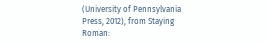(University of Pennsylvania Press, 2012), from Staying Roman: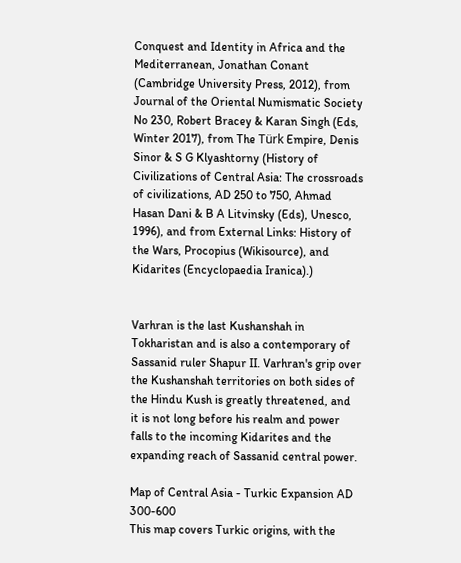Conquest and Identity in Africa and the Mediterranean, Jonathan Conant (Cambridge University Press, 2012), from Journal of the Oriental Numismatic Society No 230, Robert Bracey & Karan Singh (Eds, Winter 2017), from The Türk Empire, Denis Sinor & S G Klyashtorny (History of Civilizations of Central Asia: The crossroads of civilizations, AD 250 to 750, Ahmad Hasan Dani & B A Litvinsky (Eds), Unesco, 1996), and from External Links: History of the Wars, Procopius (Wikisource), and Kidarites (Encyclopaedia Iranica).)


Varhran is the last Kushanshah in Tokharistan and is also a contemporary of Sassanid ruler Shapur II. Varhran's grip over the Kushanshah territories on both sides of the Hindu Kush is greatly threatened, and it is not long before his realm and power falls to the incoming Kidarites and the expanding reach of Sassanid central power.

Map of Central Asia - Turkic Expansion AD 300-600
This map covers Turkic origins, with the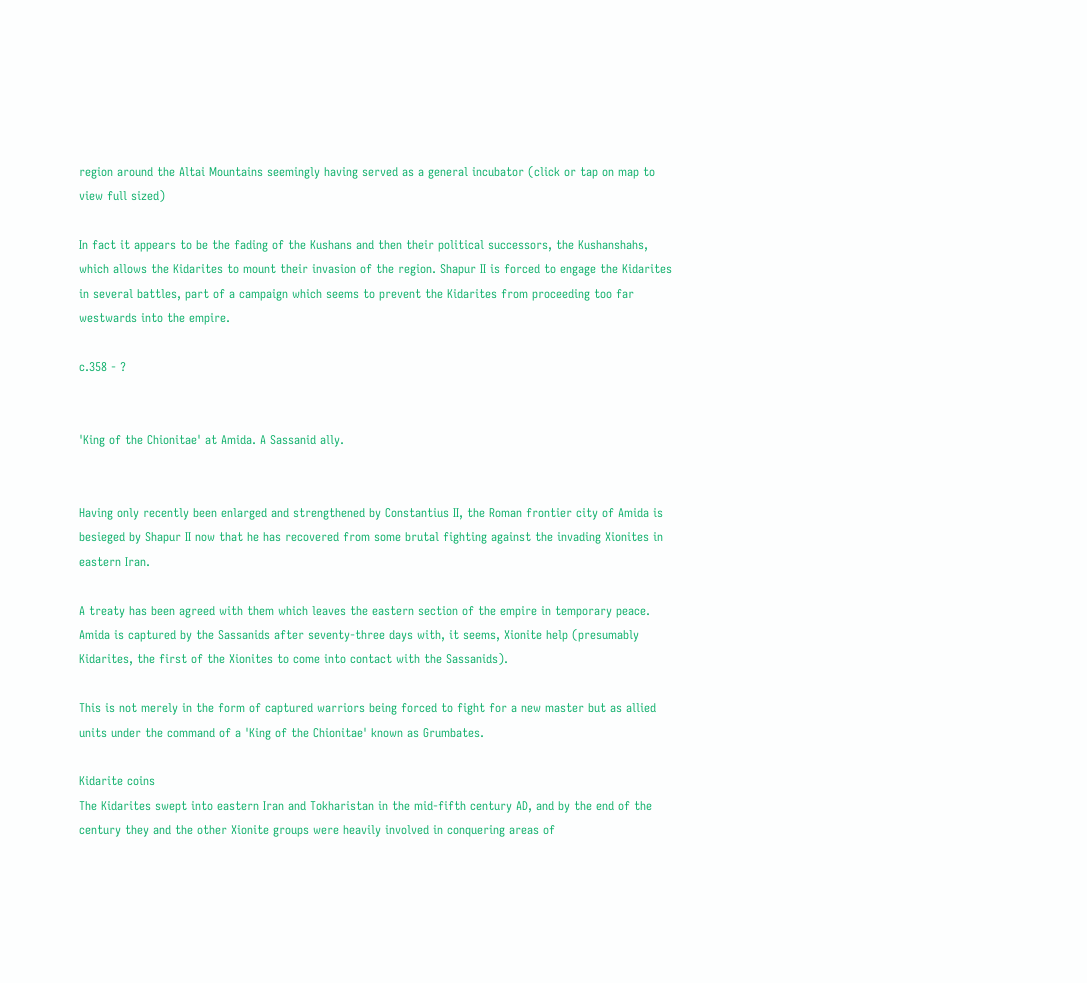region around the Altai Mountains seemingly having served as a general incubator (click or tap on map to view full sized)

In fact it appears to be the fading of the Kushans and then their political successors, the Kushanshahs, which allows the Kidarites to mount their invasion of the region. Shapur II is forced to engage the Kidarites in several battles, part of a campaign which seems to prevent the Kidarites from proceeding too far westwards into the empire.

c.358 - ?


'King of the Chionitae' at Amida. A Sassanid ally.


Having only recently been enlarged and strengthened by Constantius II, the Roman frontier city of Amida is besieged by Shapur II now that he has recovered from some brutal fighting against the invading Xionites in eastern Iran.

A treaty has been agreed with them which leaves the eastern section of the empire in temporary peace. Amida is captured by the Sassanids after seventy-three days with, it seems, Xionite help (presumably Kidarites, the first of the Xionites to come into contact with the Sassanids).

This is not merely in the form of captured warriors being forced to fight for a new master but as allied units under the command of a 'King of the Chionitae' known as Grumbates.

Kidarite coins
The Kidarites swept into eastern Iran and Tokharistan in the mid-fifth century AD, and by the end of the century they and the other Xionite groups were heavily involved in conquering areas of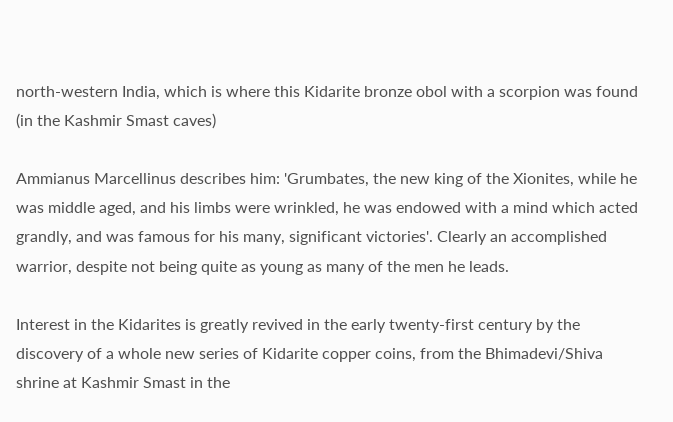north-western India, which is where this Kidarite bronze obol with a scorpion was found (in the Kashmir Smast caves)

Ammianus Marcellinus describes him: 'Grumbates, the new king of the Xionites, while he was middle aged, and his limbs were wrinkled, he was endowed with a mind which acted grandly, and was famous for his many, significant victories'. Clearly an accomplished warrior, despite not being quite as young as many of the men he leads.

Interest in the Kidarites is greatly revived in the early twenty-first century by the discovery of a whole new series of Kidarite copper coins, from the Bhimadevi/Shiva shrine at Kashmir Smast in the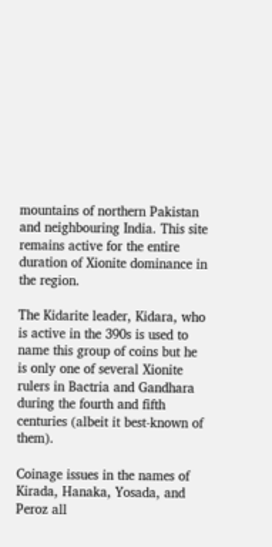mountains of northern Pakistan and neighbouring India. This site remains active for the entire duration of Xionite dominance in the region.

The Kidarite leader, Kidara, who is active in the 390s is used to name this group of coins but he is only one of several Xionite rulers in Bactria and Gandhara during the fourth and fifth centuries (albeit it best-known of them).

Coinage issues in the names of Kirada, Hanaka, Yosada, and Peroz all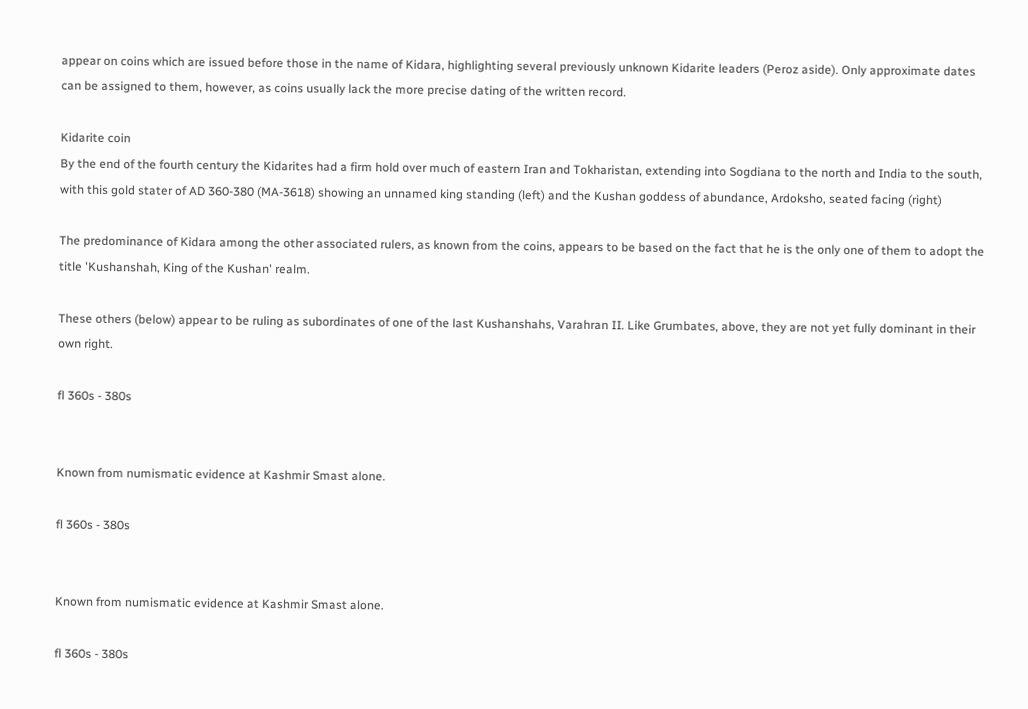appear on coins which are issued before those in the name of Kidara, highlighting several previously unknown Kidarite leaders (Peroz aside). Only approximate dates can be assigned to them, however, as coins usually lack the more precise dating of the written record.

Kidarite coin
By the end of the fourth century the Kidarites had a firm hold over much of eastern Iran and Tokharistan, extending into Sogdiana to the north and India to the south, with this gold stater of AD 360-380 (MA-3618) showing an unnamed king standing (left) and the Kushan goddess of abundance, Ardoksho, seated facing (right)

The predominance of Kidara among the other associated rulers, as known from the coins, appears to be based on the fact that he is the only one of them to adopt the title 'Kushanshah, King of the Kushan' realm.

These others (below) appear to be ruling as subordinates of one of the last Kushanshahs, Varahran II. Like Grumbates, above, they are not yet fully dominant in their own right.

fl 360s - 380s


Known from numismatic evidence at Kashmir Smast alone.

fl 360s - 380s


Known from numismatic evidence at Kashmir Smast alone.

fl 360s - 380s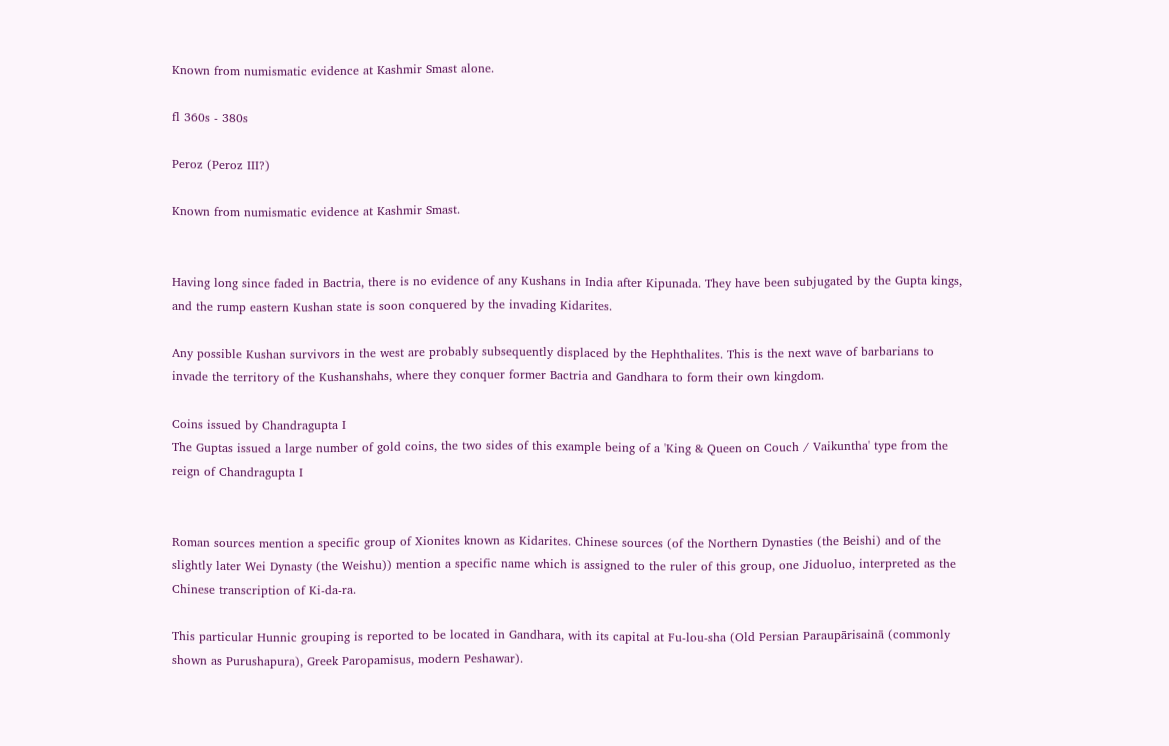Known from numismatic evidence at Kashmir Smast alone.

fl 360s - 380s

Peroz (Peroz III?)

Known from numismatic evidence at Kashmir Smast.


Having long since faded in Bactria, there is no evidence of any Kushans in India after Kipunada. They have been subjugated by the Gupta kings, and the rump eastern Kushan state is soon conquered by the invading Kidarites.

Any possible Kushan survivors in the west are probably subsequently displaced by the Hephthalites. This is the next wave of barbarians to invade the territory of the Kushanshahs, where they conquer former Bactria and Gandhara to form their own kingdom.

Coins issued by Chandragupta I
The Guptas issued a large number of gold coins, the two sides of this example being of a 'King & Queen on Couch / Vaikuntha' type from the reign of Chandragupta I


Roman sources mention a specific group of Xionites known as Kidarites. Chinese sources (of the Northern Dynasties (the Beishi) and of the slightly later Wei Dynasty (the Weishu)) mention a specific name which is assigned to the ruler of this group, one Jiduoluo, interpreted as the Chinese transcription of Ki-da-ra.

This particular Hunnic grouping is reported to be located in Gandhara, with its capital at Fu-lou-sha (Old Persian Paraupārisainā (commonly shown as Purushapura), Greek Paropamisus, modern Peshawar).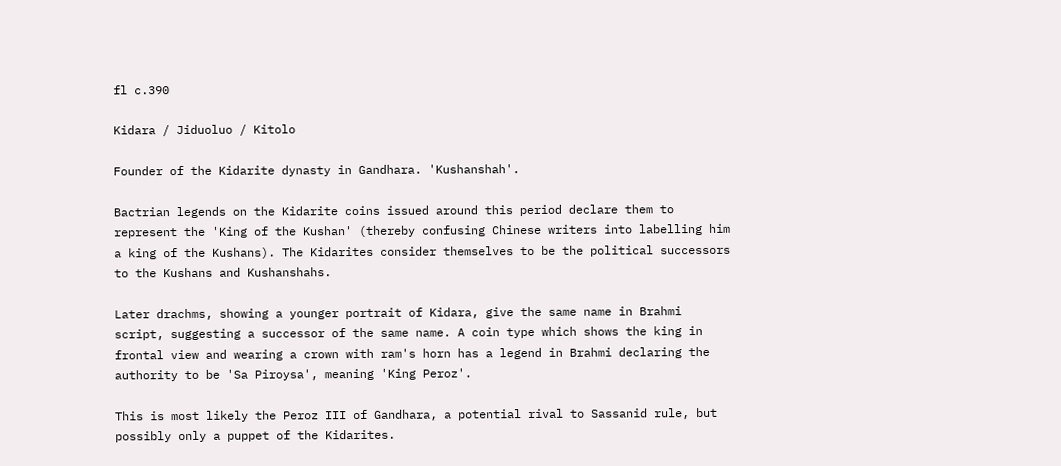fl c.390

Kidara / Jiduoluo / Kitolo

Founder of the Kidarite dynasty in Gandhara. 'Kushanshah'.

Bactrian legends on the Kidarite coins issued around this period declare them to represent the 'King of the Kushan' (thereby confusing Chinese writers into labelling him a king of the Kushans). The Kidarites consider themselves to be the political successors to the Kushans and Kushanshahs.

Later drachms, showing a younger portrait of Kidara, give the same name in Brahmi script, suggesting a successor of the same name. A coin type which shows the king in frontal view and wearing a crown with ram's horn has a legend in Brahmi declaring the authority to be 'Sa Piroysa', meaning 'King Peroz'.

This is most likely the Peroz III of Gandhara, a potential rival to Sassanid rule, but possibly only a puppet of the Kidarites.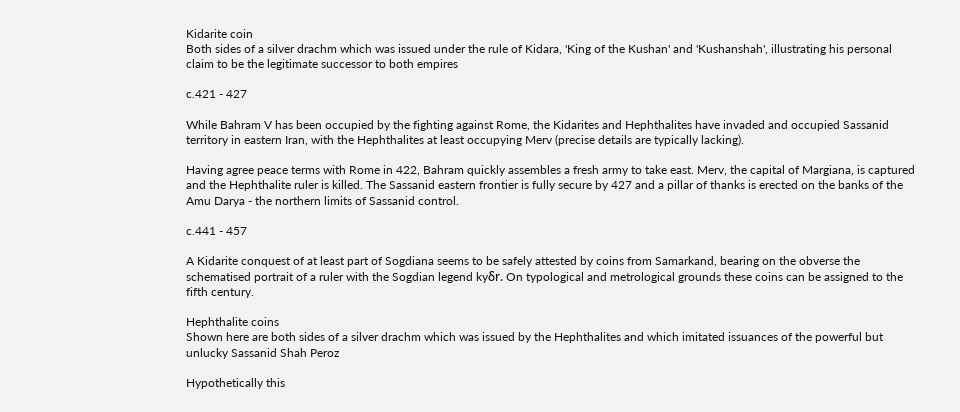Kidarite coin
Both sides of a silver drachm which was issued under the rule of Kidara, 'King of the Kushan' and 'Kushanshah', illustrating his personal claim to be the legitimate successor to both empires

c.421 - 427

While Bahram V has been occupied by the fighting against Rome, the Kidarites and Hephthalites have invaded and occupied Sassanid territory in eastern Iran, with the Hephthalites at least occupying Merv (precise details are typically lacking).

Having agree peace terms with Rome in 422, Bahram quickly assembles a fresh army to take east. Merv, the capital of Margiana, is captured and the Hephthalite ruler is killed. The Sassanid eastern frontier is fully secure by 427 and a pillar of thanks is erected on the banks of the Amu Darya - the northern limits of Sassanid control.

c.441 - 457

A Kidarite conquest of at least part of Sogdiana seems to be safely attested by coins from Samarkand, bearing on the obverse the schematised portrait of a ruler with the Sogdian legend kyδr. On typological and metrological grounds these coins can be assigned to the fifth century.

Hephthalite coins
Shown here are both sides of a silver drachm which was issued by the Hephthalites and which imitated issuances of the powerful but unlucky Sassanid Shah Peroz

Hypothetically this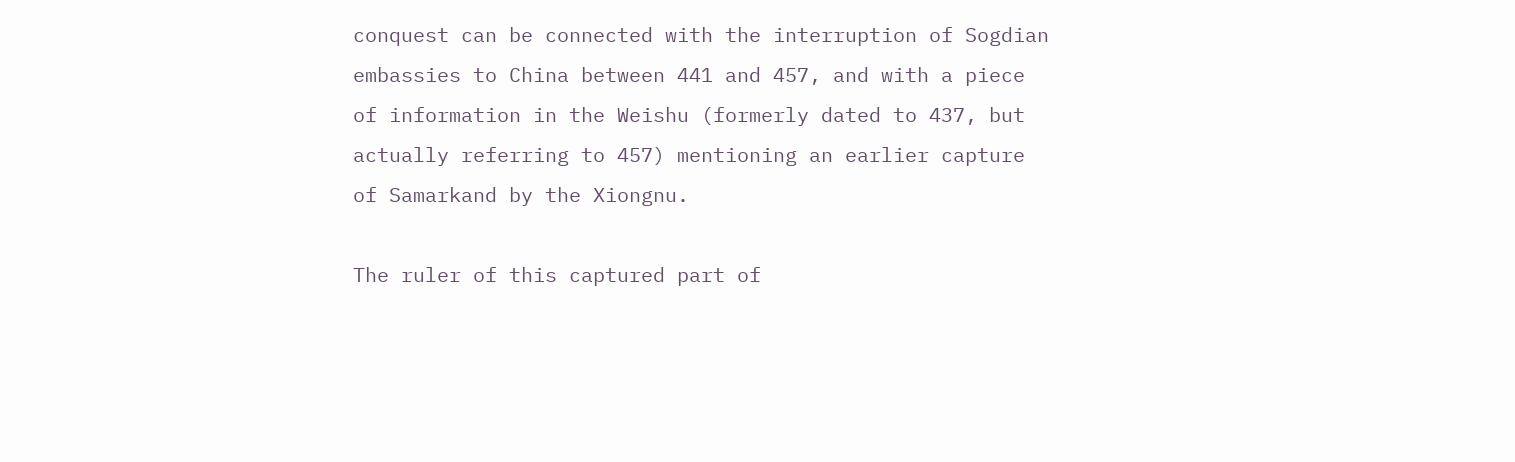conquest can be connected with the interruption of Sogdian embassies to China between 441 and 457, and with a piece of information in the Weishu (formerly dated to 437, but actually referring to 457) mentioning an earlier capture of Samarkand by the Xiongnu.

The ruler of this captured part of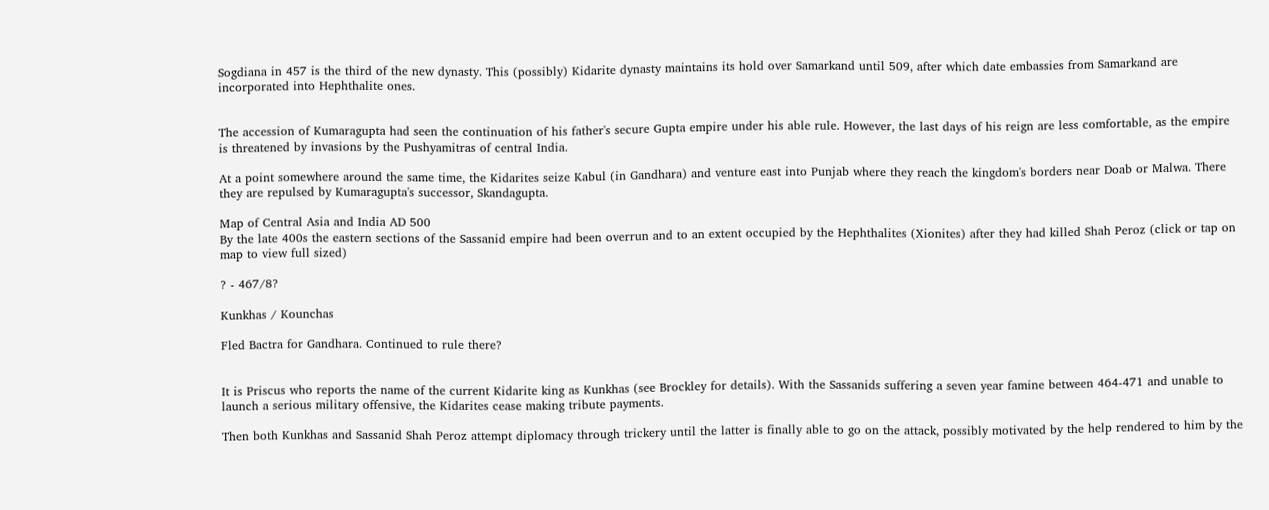Sogdiana in 457 is the third of the new dynasty. This (possibly) Kidarite dynasty maintains its hold over Samarkand until 509, after which date embassies from Samarkand are incorporated into Hephthalite ones.


The accession of Kumaragupta had seen the continuation of his father's secure Gupta empire under his able rule. However, the last days of his reign are less comfortable, as the empire is threatened by invasions by the Pushyamitras of central India.

At a point somewhere around the same time, the Kidarites seize Kabul (in Gandhara) and venture east into Punjab where they reach the kingdom's borders near Doab or Malwa. There they are repulsed by Kumaragupta's successor, Skandagupta.

Map of Central Asia and India AD 500
By the late 400s the eastern sections of the Sassanid empire had been overrun and to an extent occupied by the Hephthalites (Xionites) after they had killed Shah Peroz (click or tap on map to view full sized)

? - 467/8?

Kunkhas / Kounchas

Fled Bactra for Gandhara. Continued to rule there?


It is Priscus who reports the name of the current Kidarite king as Kunkhas (see Brockley for details). With the Sassanids suffering a seven year famine between 464-471 and unable to launch a serious military offensive, the Kidarites cease making tribute payments.

Then both Kunkhas and Sassanid Shah Peroz attempt diplomacy through trickery until the latter is finally able to go on the attack, possibly motivated by the help rendered to him by the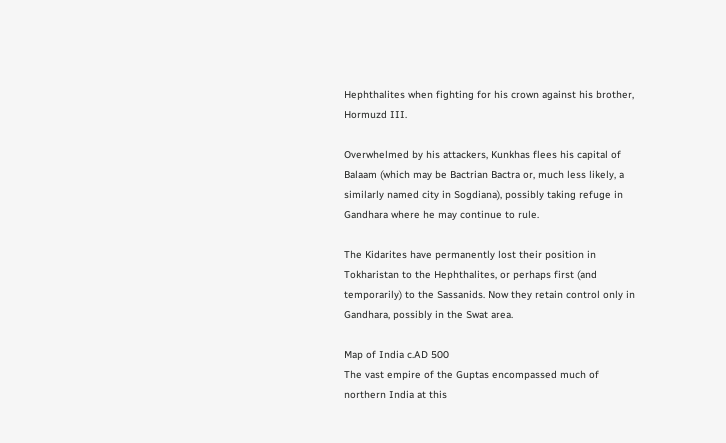Hephthalites when fighting for his crown against his brother, Hormuzd III.

Overwhelmed by his attackers, Kunkhas flees his capital of Balaam (which may be Bactrian Bactra or, much less likely, a similarly named city in Sogdiana), possibly taking refuge in Gandhara where he may continue to rule.

The Kidarites have permanently lost their position in Tokharistan to the Hephthalites, or perhaps first (and temporarily) to the Sassanids. Now they retain control only in Gandhara, possibly in the Swat area.

Map of India c.AD 500
The vast empire of the Guptas encompassed much of northern India at this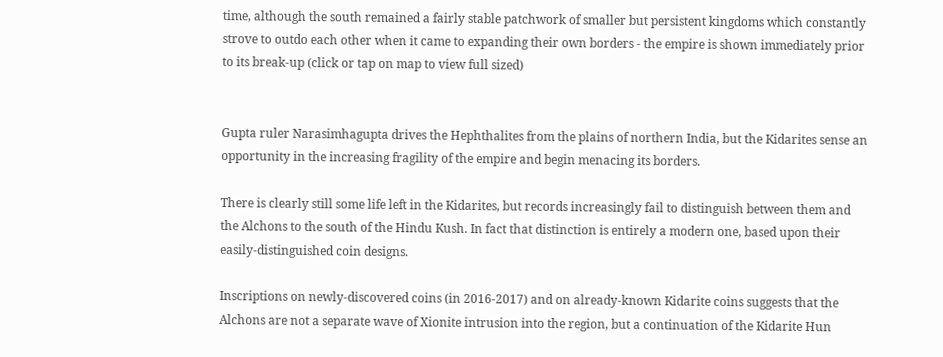time, although the south remained a fairly stable patchwork of smaller but persistent kingdoms which constantly strove to outdo each other when it came to expanding their own borders - the empire is shown immediately prior to its break-up (click or tap on map to view full sized)


Gupta ruler Narasimhagupta drives the Hephthalites from the plains of northern India, but the Kidarites sense an opportunity in the increasing fragility of the empire and begin menacing its borders.

There is clearly still some life left in the Kidarites, but records increasingly fail to distinguish between them and the Alchons to the south of the Hindu Kush. In fact that distinction is entirely a modern one, based upon their easily-distinguished coin designs.

Inscriptions on newly-discovered coins (in 2016-2017) and on already-known Kidarite coins suggests that the Alchons are not a separate wave of Xionite intrusion into the region, but a continuation of the Kidarite Hun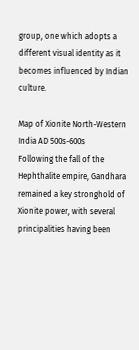group, one which adopts a different visual identity as it becomes influenced by Indian culture.

Map of Xionite North-Western India AD 500s-600s
Following the fall of the Hephthalite empire, Gandhara remained a key stronghold of Xionite power, with several principalities having been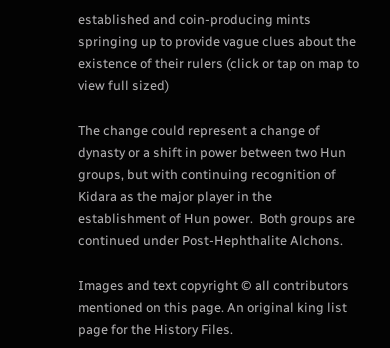established and coin-producing mints springing up to provide vague clues about the existence of their rulers (click or tap on map to view full sized)

The change could represent a change of dynasty or a shift in power between two Hun groups, but with continuing recognition of Kidara as the major player in the establishment of Hun power.  Both groups are continued under Post-Hephthalite Alchons.

Images and text copyright © all contributors mentioned on this page. An original king list page for the History Files.